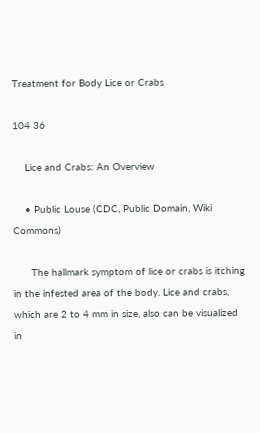Treatment for Body Lice or Crabs

104 36

    Lice and Crabs: An Overview

    • Public Louse (CDC, Public Domain, Wiki Commons)

      The hallmark symptom of lice or crabs is itching in the infested area of the body. Lice and crabs, which are 2 to 4 mm in size, also can be visualized in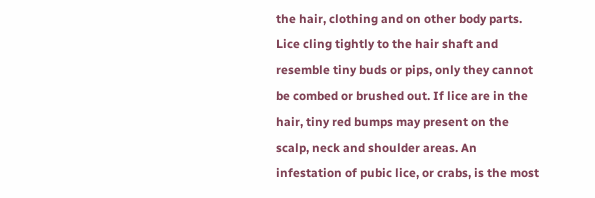the hair, clothing and on other body parts. Lice cling tightly to the hair shaft and resemble tiny buds or pips, only they cannot be combed or brushed out. If lice are in the hair, tiny red bumps may present on the scalp, neck and shoulder areas. An infestation of pubic lice, or crabs, is the most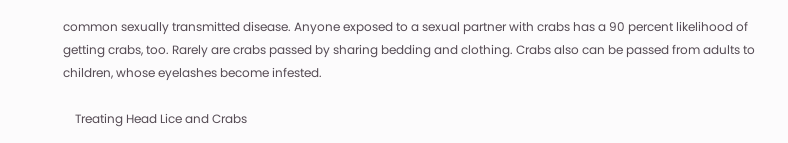common sexually transmitted disease. Anyone exposed to a sexual partner with crabs has a 90 percent likelihood of getting crabs, too. Rarely are crabs passed by sharing bedding and clothing. Crabs also can be passed from adults to children, whose eyelashes become infested.

    Treating Head Lice and Crabs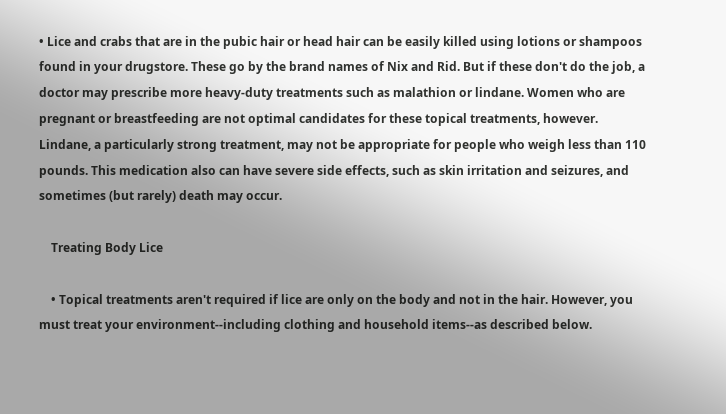• Lice and crabs that are in the pubic hair or head hair can be easily killed using lotions or shampoos found in your drugstore. These go by the brand names of Nix and Rid. But if these don't do the job, a doctor may prescribe more heavy-duty treatments such as malathion or lindane. Women who are pregnant or breastfeeding are not optimal candidates for these topical treatments, however. Lindane, a particularly strong treatment, may not be appropriate for people who weigh less than 110 pounds. This medication also can have severe side effects, such as skin irritation and seizures, and sometimes (but rarely) death may occur.

    Treating Body Lice

    • Topical treatments aren't required if lice are only on the body and not in the hair. However, you must treat your environment--including clothing and household items--as described below.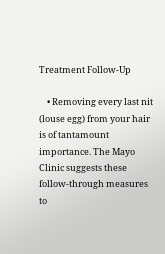Treatment Follow-Up

    • Removing every last nit (louse egg) from your hair is of tantamount importance. The Mayo Clinic suggests these follow-through measures to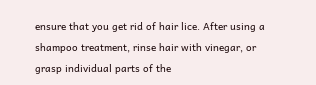ensure that you get rid of hair lice. After using a shampoo treatment, rinse hair with vinegar, or grasp individual parts of the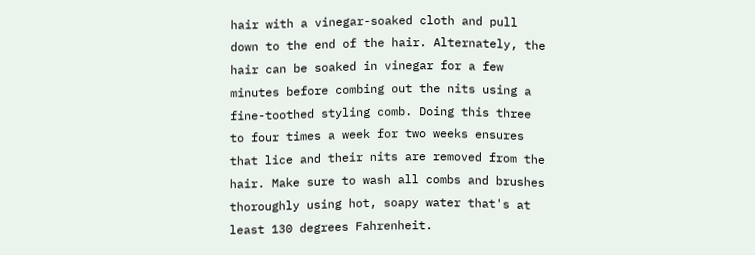hair with a vinegar-soaked cloth and pull down to the end of the hair. Alternately, the hair can be soaked in vinegar for a few minutes before combing out the nits using a fine-toothed styling comb. Doing this three to four times a week for two weeks ensures that lice and their nits are removed from the hair. Make sure to wash all combs and brushes thoroughly using hot, soapy water that's at least 130 degrees Fahrenheit.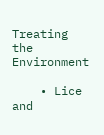Treating the Environment

    • Lice and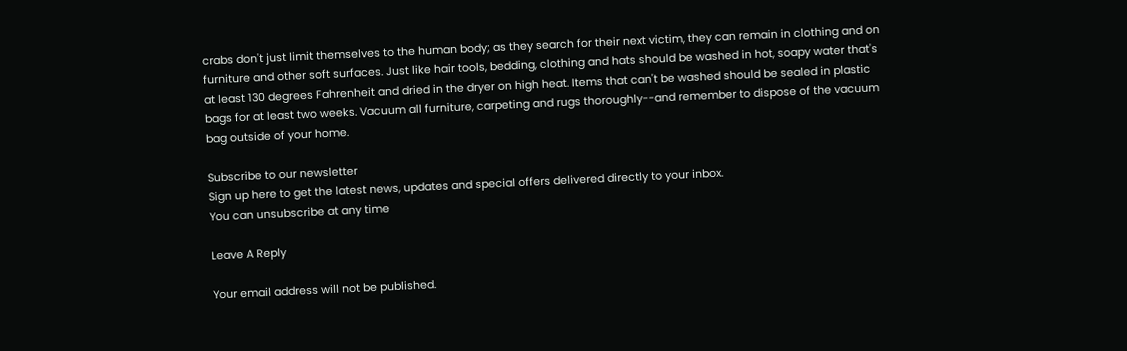crabs don't just limit themselves to the human body; as they search for their next victim, they can remain in clothing and on furniture and other soft surfaces. Just like hair tools, bedding, clothing and hats should be washed in hot, soapy water that's at least 130 degrees Fahrenheit and dried in the dryer on high heat. Items that can't be washed should be sealed in plastic bags for at least two weeks. Vacuum all furniture, carpeting and rugs thoroughly--and remember to dispose of the vacuum bag outside of your home.

Subscribe to our newsletter
Sign up here to get the latest news, updates and special offers delivered directly to your inbox.
You can unsubscribe at any time

Leave A Reply

Your email address will not be published.